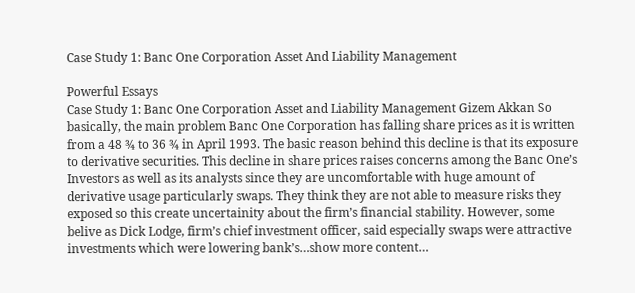Case Study 1: Banc One Corporation Asset And Liability Management

Powerful Essays
Case Study 1: Banc One Corporation Asset and Liability Management Gizem Akkan So basically, the main problem Banc One Corporation has falling share prices as it is written from a 48 ¾ to 36 ¾ in April 1993. The basic reason behind this decline is that its exposure to derivative securities. This decline in share prices raises concerns among the Banc One’s Investors as well as its analysts since they are uncomfortable with huge amount of derivative usage particularly swaps. They think they are not able to measure risks they exposed so this create uncertainity about the firm’s financial stability. However, some belive as Dick Lodge, firm’s chief investment officer, said especially swaps were attractive investments which were lowering bank’s…show more content…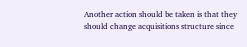Another action should be taken is that they should change acquisitions structure since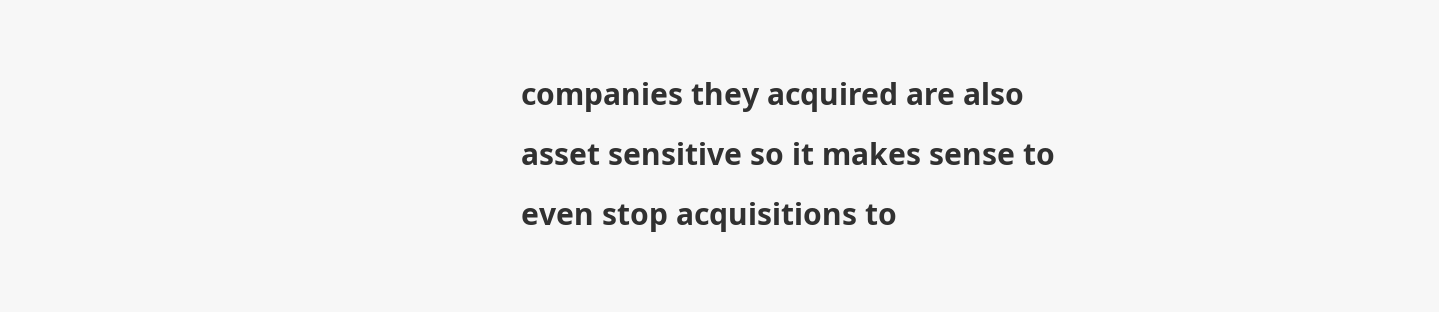companies they acquired are also asset sensitive so it makes sense to even stop acquisitions to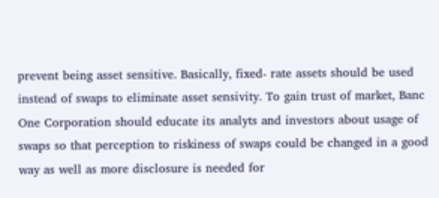prevent being asset sensitive. Basically, fixed- rate assets should be used instead of swaps to eliminate asset sensivity. To gain trust of market, Banc One Corporation should educate its analyts and investors about usage of swaps so that perception to riskiness of swaps could be changed in a good way as well as more disclosure is needed for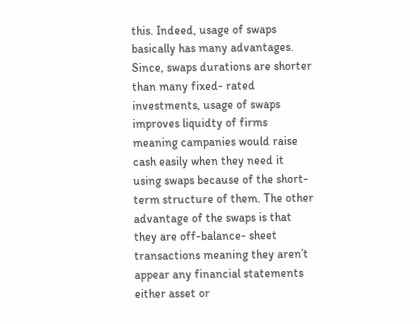this. Indeed, usage of swaps basically has many advantages. Since, swaps durations are shorter than many fixed- rated investments, usage of swaps improves liquidty of firms meaning campanies would raise cash easily when they need it using swaps because of the short- term structure of them. The other advantage of the swaps is that they are off-balance- sheet transactions meaning they aren’t appear any financial statements either asset or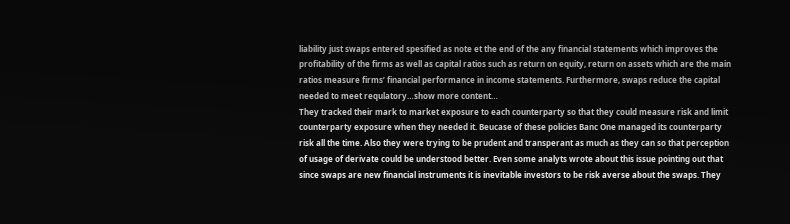liability just swaps entered spesified as note et the end of the any financial statements which improves the profitability of the firms as well as capital ratios such as return on equity, return on assets which are the main ratios measure firms’ financial performance in income statements. Furthermore, swaps reduce the capital needed to meet requlatory…show more content…
They tracked their mark to market exposure to each counterparty so that they could measure risk and limit counterparty exposure when they needed it. Beucase of these policies Banc One managed its counterparty risk all the time. Also they were trying to be prudent and transperant as much as they can so that perception of usage of derivate could be understood better. Even some analyts wrote about this issue pointing out that since swaps are new financial instruments it is inevitable investors to be risk averse about the swaps. They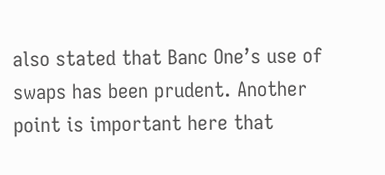also stated that Banc One’s use of swaps has been prudent. Another point is important here that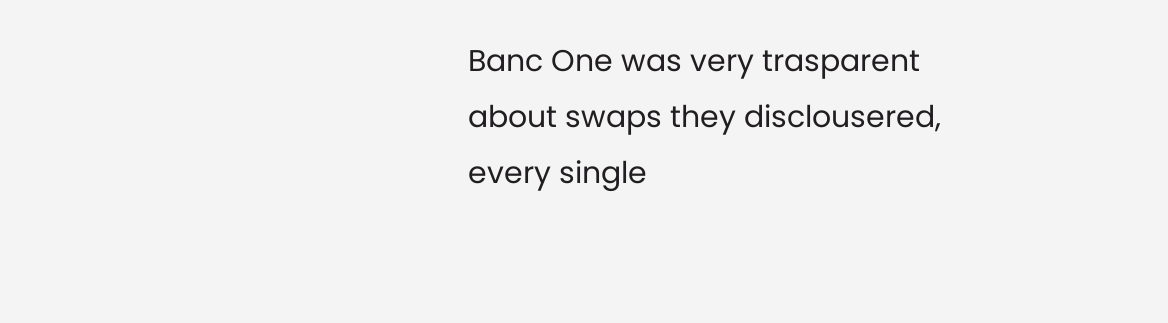Banc One was very trasparent about swaps they disclousered, every single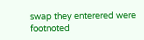swap they enterered were footnoted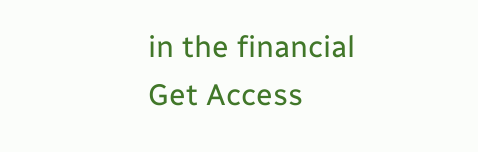in the financial
Get Access